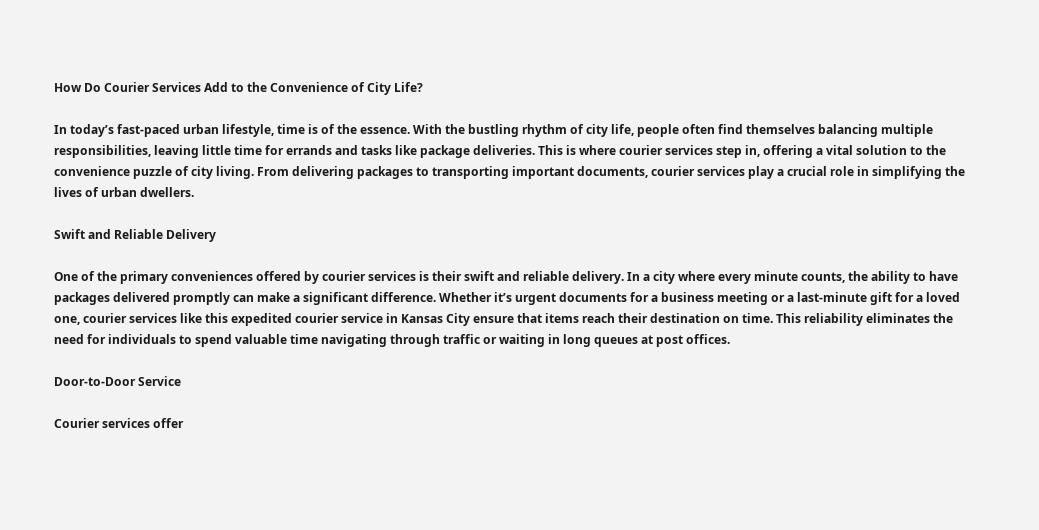How Do Courier Services Add to the Convenience of City Life?

In today’s fast-paced urban lifestyle, time is of the essence. With the bustling rhythm of city life, people often find themselves balancing multiple responsibilities, leaving little time for errands and tasks like package deliveries. This is where courier services step in, offering a vital solution to the convenience puzzle of city living. From delivering packages to transporting important documents, courier services play a crucial role in simplifying the lives of urban dwellers.

Swift and Reliable Delivery

One of the primary conveniences offered by courier services is their swift and reliable delivery. In a city where every minute counts, the ability to have packages delivered promptly can make a significant difference. Whether it’s urgent documents for a business meeting or a last-minute gift for a loved one, courier services like this expedited courier service in Kansas City ensure that items reach their destination on time. This reliability eliminates the need for individuals to spend valuable time navigating through traffic or waiting in long queues at post offices.

Door-to-Door Service

Courier services offer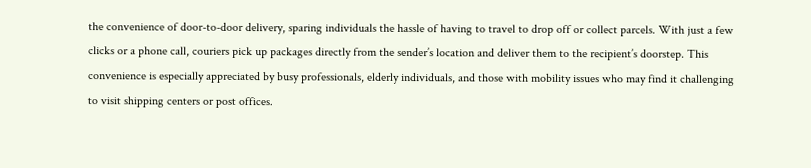the convenience of door-to-door delivery, sparing individuals the hassle of having to travel to drop off or collect parcels. With just a few clicks or a phone call, couriers pick up packages directly from the sender’s location and deliver them to the recipient’s doorstep. This convenience is especially appreciated by busy professionals, elderly individuals, and those with mobility issues who may find it challenging to visit shipping centers or post offices.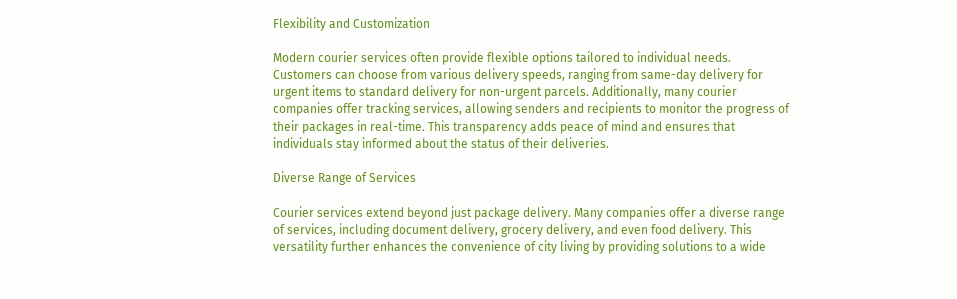Flexibility and Customization

Modern courier services often provide flexible options tailored to individual needs. Customers can choose from various delivery speeds, ranging from same-day delivery for urgent items to standard delivery for non-urgent parcels. Additionally, many courier companies offer tracking services, allowing senders and recipients to monitor the progress of their packages in real-time. This transparency adds peace of mind and ensures that individuals stay informed about the status of their deliveries.

Diverse Range of Services

Courier services extend beyond just package delivery. Many companies offer a diverse range of services, including document delivery, grocery delivery, and even food delivery. This versatility further enhances the convenience of city living by providing solutions to a wide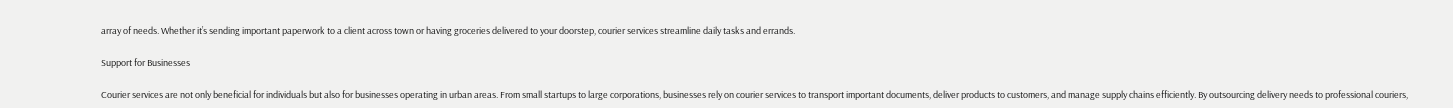array of needs. Whether it’s sending important paperwork to a client across town or having groceries delivered to your doorstep, courier services streamline daily tasks and errands.

Support for Businesses

Courier services are not only beneficial for individuals but also for businesses operating in urban areas. From small startups to large corporations, businesses rely on courier services to transport important documents, deliver products to customers, and manage supply chains efficiently. By outsourcing delivery needs to professional couriers,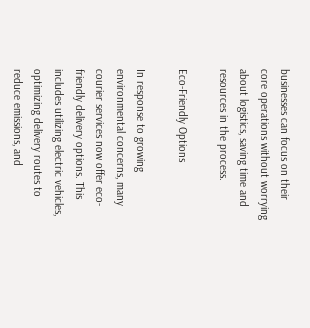businesses can focus on their core operations without worrying about logistics, saving time and resources in the process.

Eco-Friendly Options

In response to growing environmental concerns, many courier services now offer eco-friendly delivery options. This includes utilizing electric vehicles, optimizing delivery routes to reduce emissions, and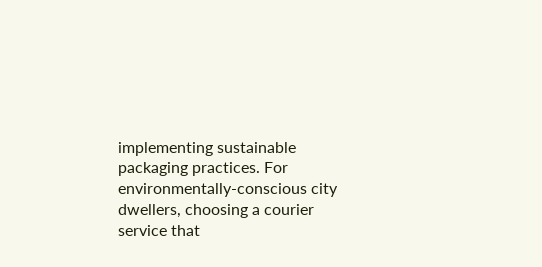implementing sustainable packaging practices. For environmentally-conscious city dwellers, choosing a courier service that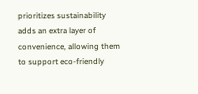prioritizes sustainability adds an extra layer of convenience, allowing them to support eco-friendly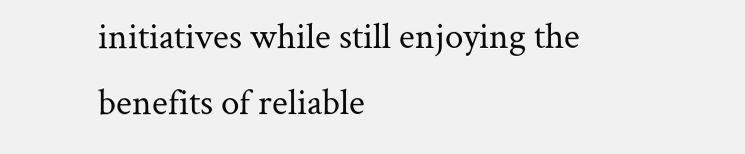initiatives while still enjoying the benefits of reliable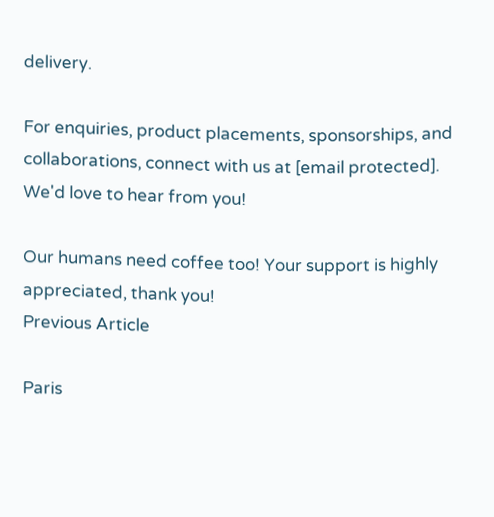delivery.

For enquiries, product placements, sponsorships, and collaborations, connect with us at [email protected]. We'd love to hear from you!

Our humans need coffee too! Your support is highly appreciated, thank you!
Previous Article

Paris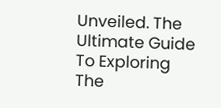Unveiled. The Ultimate Guide To Exploring The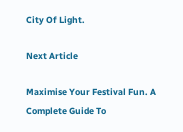City Of Light.

Next Article

Maximise Your Festival Fun. A Complete Guide To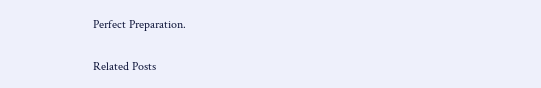Perfect Preparation.

Related Posts